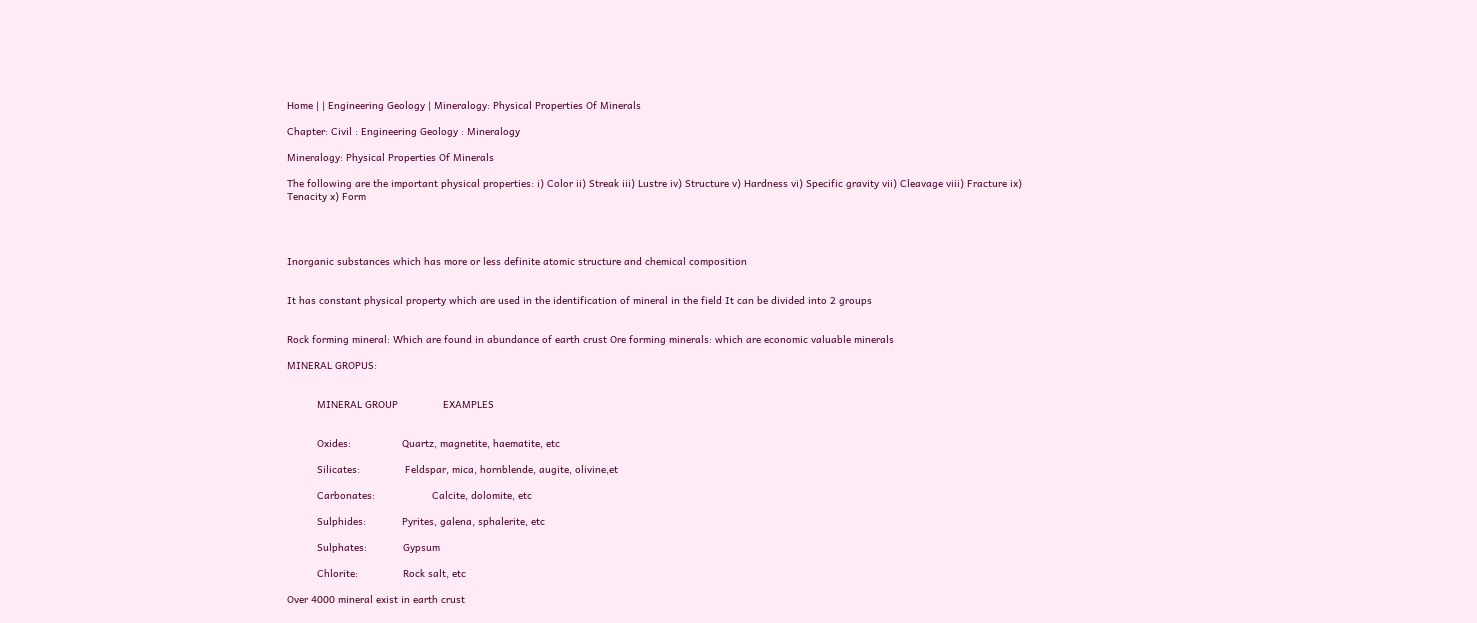Home | | Engineering Geology | Mineralogy: Physical Properties Of Minerals

Chapter: Civil : Engineering Geology : Mineralogy

Mineralogy: Physical Properties Of Minerals

The following are the important physical properties: i) Color ii) Streak iii) Lustre iv) Structure v) Hardness vi) Specific gravity vii) Cleavage viii) Fracture ix) Tenacity x) Form




Inorganic substances which has more or less definite atomic structure and chemical composition


It has constant physical property which are used in the identification of mineral in the field It can be divided into 2 groups


Rock forming mineral: Which are found in abundance of earth crust Ore forming minerals: which are economic valuable minerals

MINERAL GROPUS:


          MINERAL GROUP               EXAMPLES


          Oxides:                 Quartz, magnetite, haematite, etc

          Silicates:               Feldspar, mica, hornblende, augite, olivine,et

          Carbonates:                   Calcite, dolomite, etc

          Sulphides:            Pyrites, galena, sphalerite, etc

          Sulphates:            Gypsum

          Chlorite:               Rock salt, etc

Over 4000 mineral exist in earth crust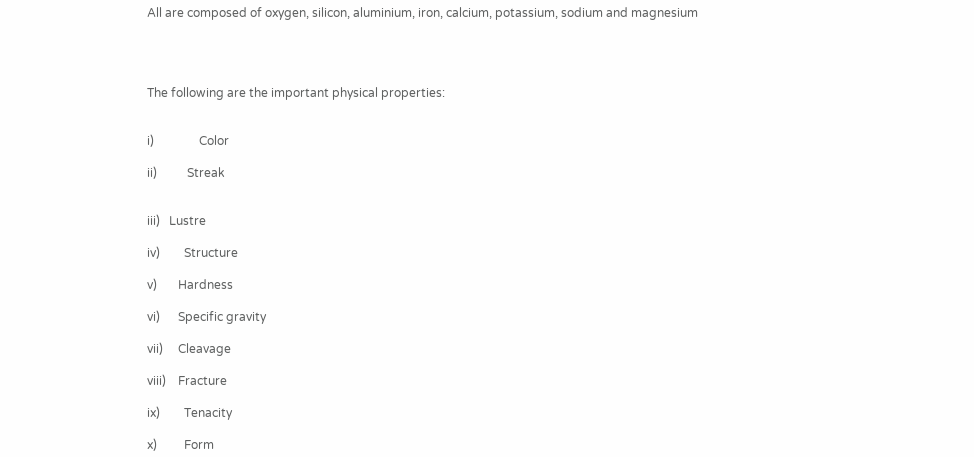All are composed of oxygen, silicon, aluminium, iron, calcium, potassium, sodium and magnesium




The following are the important physical properties:


i)               Color

ii)          Streak


iii)   Lustre

iv)        Structure

v)       Hardness

vi)      Specific gravity

vii)     Cleavage

viii)    Fracture

ix)        Tenacity

x)         Form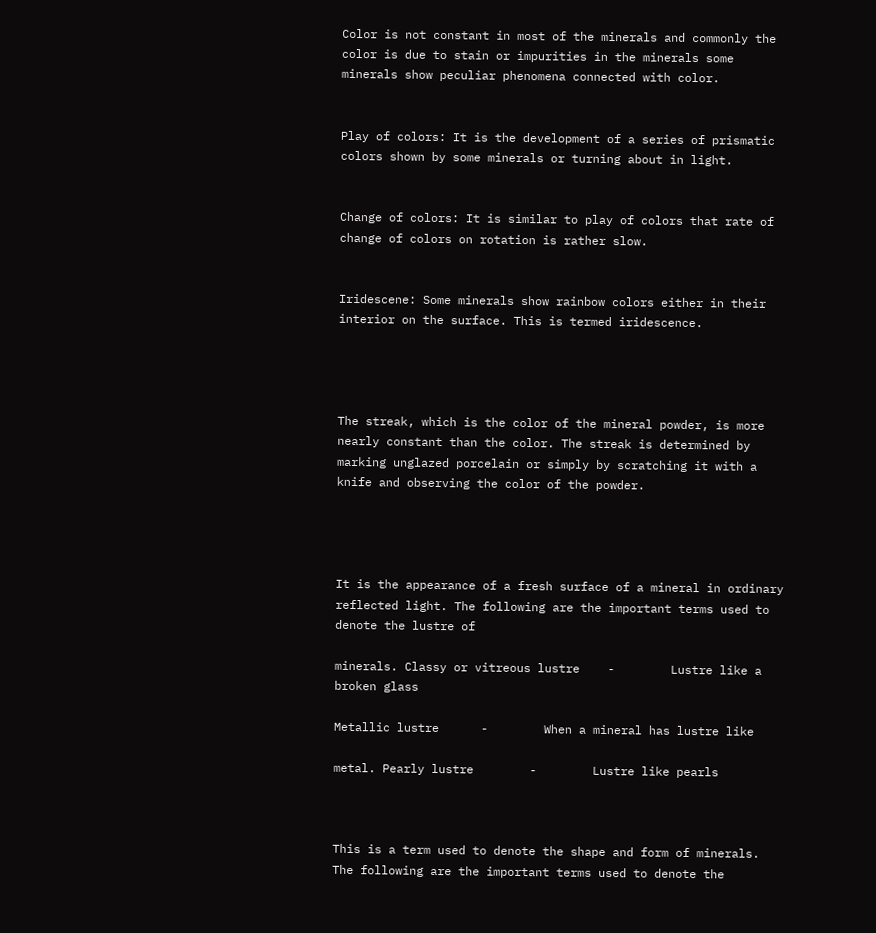Color is not constant in most of the minerals and commonly the color is due to stain or impurities in the minerals some minerals show peculiar phenomena connected with color.


Play of colors: It is the development of a series of prismatic colors shown by some minerals or turning about in light.


Change of colors: It is similar to play of colors that rate of change of colors on rotation is rather slow.


Iridescene: Some minerals show rainbow colors either in their interior on the surface. This is termed iridescence.




The streak, which is the color of the mineral powder, is more nearly constant than the color. The streak is determined by marking unglazed porcelain or simply by scratching it with a knife and observing the color of the powder.




It is the appearance of a fresh surface of a mineral in ordinary reflected light. The following are the important terms used to denote the lustre of

minerals. Classy or vitreous lustre    -        Lustre like a broken glass

Metallic lustre      -        When a mineral has lustre like

metal. Pearly lustre        -        Lustre like pearls



This is a term used to denote the shape and form of minerals. The following are the important terms used to denote the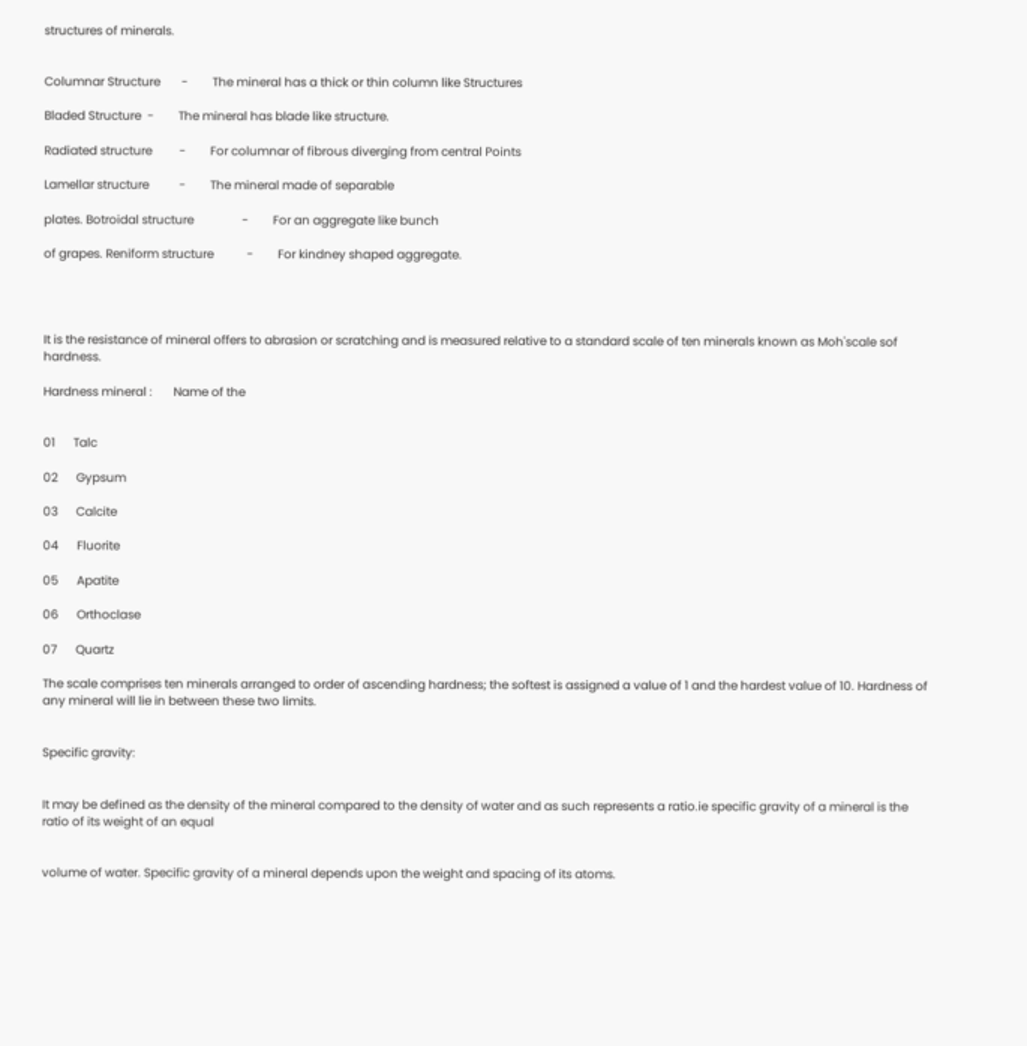structures of minerals.


Columnar Structure       -        The mineral has a thick or thin column like Structures

Bladed Structure  -        The mineral has blade like structure.

Radiated structure         -        For columnar of fibrous diverging from central Points

Lamellar structure          -        The mineral made of separable

plates. Botroidal structure                -        For an aggregate like bunch

of grapes. Reniform structure           -        For kindney shaped aggregate.




It is the resistance of mineral offers to abrasion or scratching and is measured relative to a standard scale of ten minerals known as Moh'scale sof hardness.

Hardness mineral :       Name of the


01      Talc

02      Gypsum

03      Calcite

04      Fluorite

05      Apatite

06      Orthoclase

07      Quartz

The scale comprises ten minerals arranged to order of ascending hardness; the softest is assigned a value of 1 and the hardest value of 10. Hardness of any mineral will lie in between these two limits.


Specific gravity:


It may be defined as the density of the mineral compared to the density of water and as such represents a ratio.ie specific gravity of a mineral is the ratio of its weight of an equal


volume of water. Specific gravity of a mineral depends upon the weight and spacing of its atoms.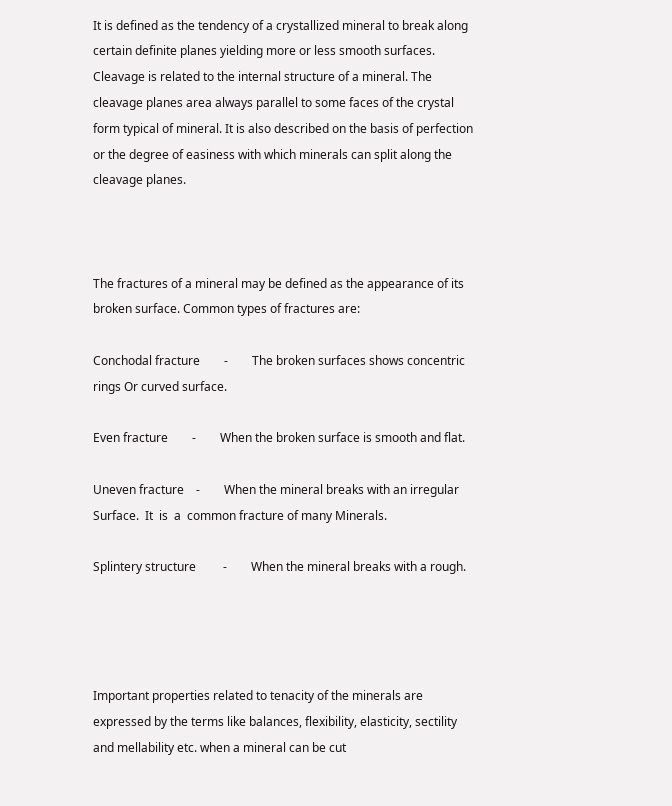It is defined as the tendency of a crystallized mineral to break along certain definite planes yielding more or less smooth surfaces. Cleavage is related to the internal structure of a mineral. The cleavage planes area always parallel to some faces of the crystal form typical of mineral. It is also described on the basis of perfection or the degree of easiness with which minerals can split along the cleavage planes.



The fractures of a mineral may be defined as the appearance of its broken surface. Common types of fractures are:

Conchodal fracture        -        The broken surfaces shows concentric rings Or curved surface.

Even fracture        -        When the broken surface is smooth and flat.

Uneven fracture    -        When the mineral breaks with an irregular  Surface.  It  is  a  common fracture of many Minerals.

Splintery structure         -        When the mineral breaks with a rough.




Important properties related to tenacity of the minerals are expressed by the terms like balances, flexibility, elasticity, sectility and mellability etc. when a mineral can be cut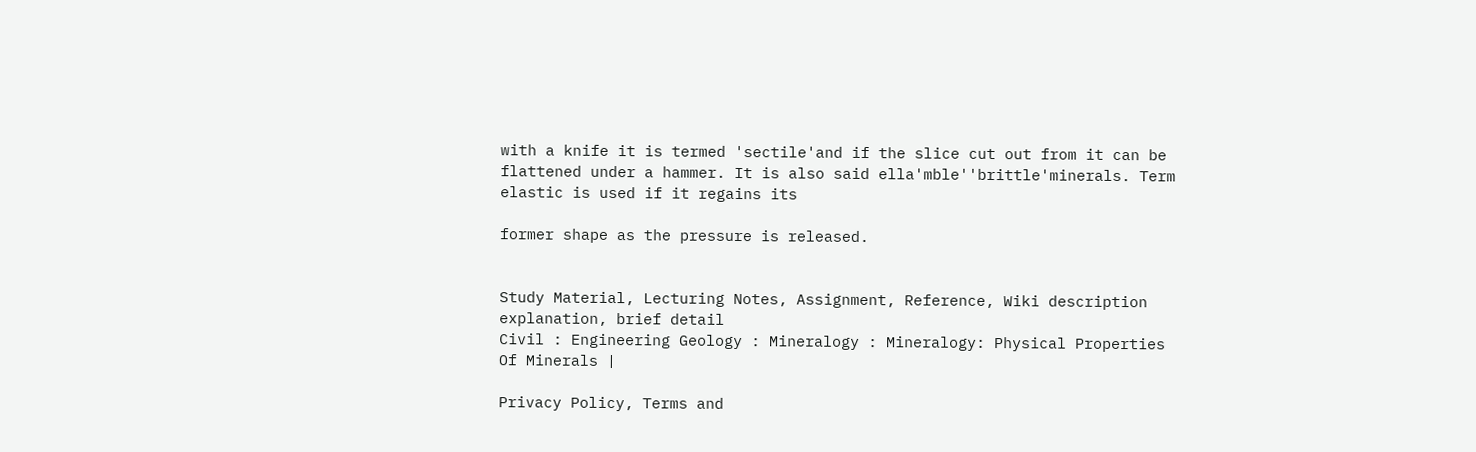with a knife it is termed 'sectile'and if the slice cut out from it can be flattened under a hammer. It is also said ella'mble''brittle'minerals. Term elastic is used if it regains its

former shape as the pressure is released.


Study Material, Lecturing Notes, Assignment, Reference, Wiki description explanation, brief detail
Civil : Engineering Geology : Mineralogy : Mineralogy: Physical Properties Of Minerals |

Privacy Policy, Terms and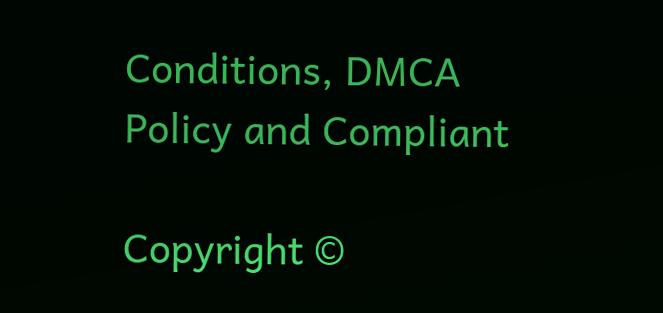Conditions, DMCA Policy and Compliant

Copyright ©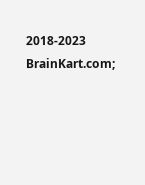2018-2023 BrainKart.com;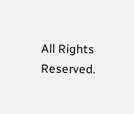All Rights Reserved.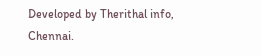Developed by Therithal info, Chennai.